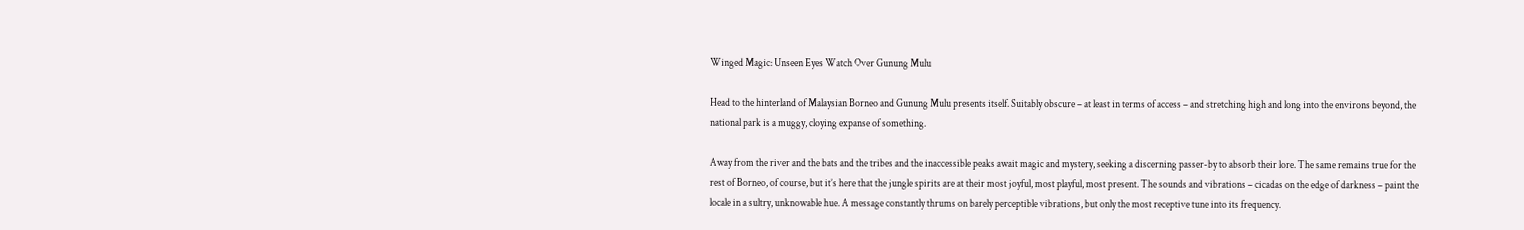Winged Magic: Unseen Eyes Watch Over Gunung Mulu

Head to the hinterland of Malaysian Borneo and Gunung Mulu presents itself. Suitably obscure – at least in terms of access – and stretching high and long into the environs beyond, the national park is a muggy, cloying expanse of something.

Away from the river and the bats and the tribes and the inaccessible peaks await magic and mystery, seeking a discerning passer-by to absorb their lore. The same remains true for the rest of Borneo, of course, but it’s here that the jungle spirits are at their most joyful, most playful, most present. The sounds and vibrations – cicadas on the edge of darkness – paint the locale in a sultry, unknowable hue. A message constantly thrums on barely perceptible vibrations, but only the most receptive tune into its frequency.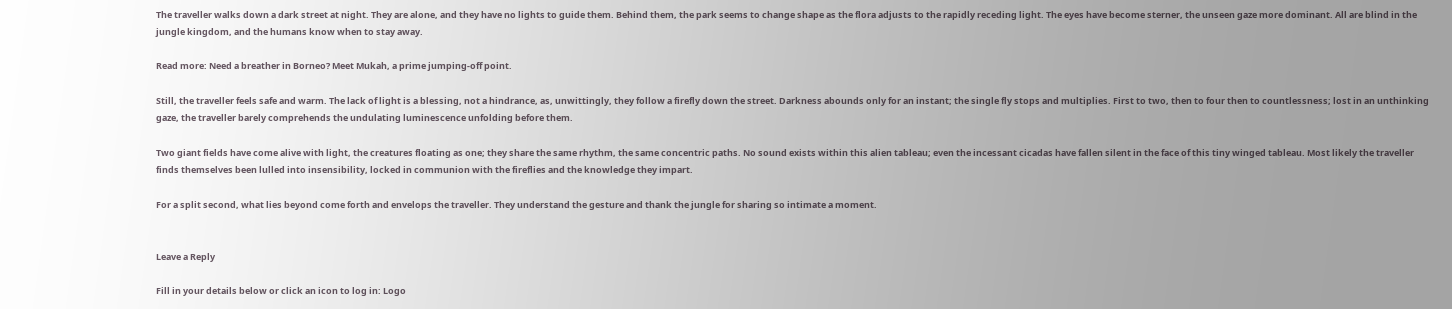The traveller walks down a dark street at night. They are alone, and they have no lights to guide them. Behind them, the park seems to change shape as the flora adjusts to the rapidly receding light. The eyes have become sterner, the unseen gaze more dominant. All are blind in the jungle kingdom, and the humans know when to stay away.

Read more: Need a breather in Borneo? Meet Mukah, a prime jumping-off point.

Still, the traveller feels safe and warm. The lack of light is a blessing, not a hindrance, as, unwittingly, they follow a firefly down the street. Darkness abounds only for an instant; the single fly stops and multiplies. First to two, then to four then to countlessness; lost in an unthinking gaze, the traveller barely comprehends the undulating luminescence unfolding before them.

Two giant fields have come alive with light, the creatures floating as one; they share the same rhythm, the same concentric paths. No sound exists within this alien tableau; even the incessant cicadas have fallen silent in the face of this tiny winged tableau. Most likely the traveller finds themselves been lulled into insensibility, locked in communion with the fireflies and the knowledge they impart.

For a split second, what lies beyond come forth and envelops the traveller. They understand the gesture and thank the jungle for sharing so intimate a moment.


Leave a Reply

Fill in your details below or click an icon to log in: Logo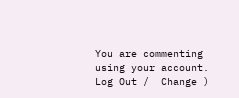You are commenting using your account. Log Out /  Change )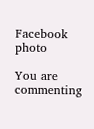Facebook photo

You are commenting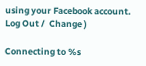using your Facebook account. Log Out /  Change )

Connecting to %s